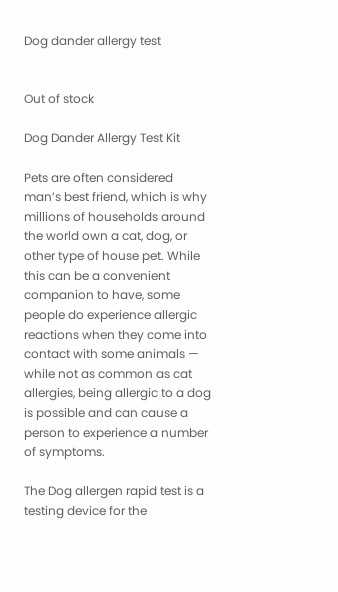Dog dander allergy test


Out of stock

Dog Dander Allergy Test Kit

Pets are often considered man’s best friend, which is why millions of households around the world own a cat, dog, or other type of house pet. While this can be a convenient companion to have, some people do experience allergic reactions when they come into contact with some animals — while not as common as cat allergies, being allergic to a dog is possible and can cause a person to experience a number of symptoms.

The Dog allergen rapid test is a testing device for the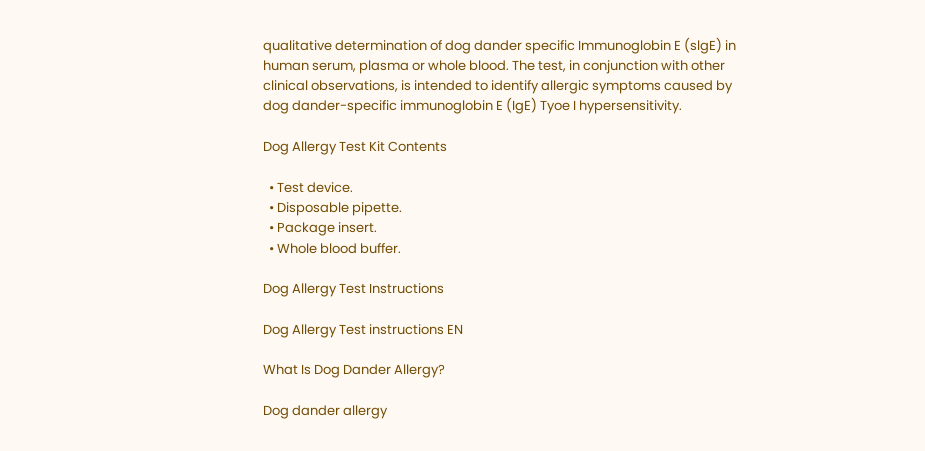qualitative determination of dog dander specific Immunoglobin E (slgE) in human serum, plasma or whole blood. The test, in conjunction with other clinical observations, is intended to identify allergic symptoms caused by dog dander-specific immunoglobin E (IgE) Tyoe I hypersensitivity.

Dog Allergy Test Kit Contents

  • Test device.
  • Disposable pipette.
  • Package insert.
  • Whole blood buffer.

Dog Allergy Test Instructions

Dog Allergy Test instructions EN

What Is Dog Dander Allergy?

Dog dander allergy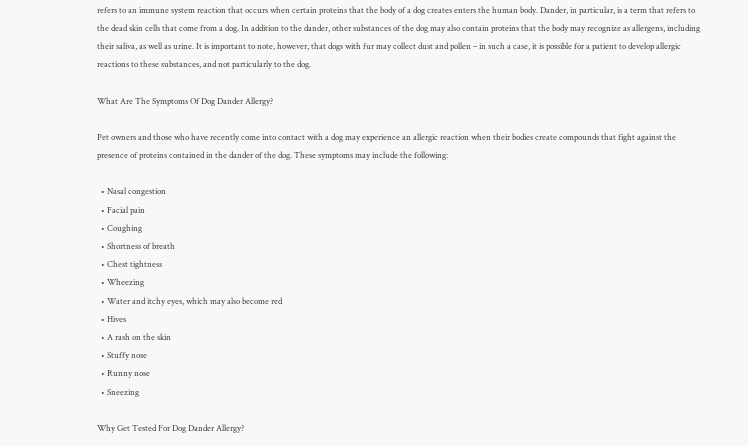refers to an immune system reaction that occurs when certain proteins that the body of a dog creates enters the human body. Dander, in particular, is a term that refers to the dead skin cells that come from a dog. In addition to the dander, other substances of the dog may also contain proteins that the body may recognize as allergens, including their saliva, as well as urine. It is important to note, however, that dogs with fur may collect dust and pollen – in such a case, it is possible for a patient to develop allergic reactions to these substances, and not particularly to the dog.

What Are The Symptoms Of Dog Dander Allergy?

Pet owners and those who have recently come into contact with a dog may experience an allergic reaction when their bodies create compounds that fight against the presence of proteins contained in the dander of the dog. These symptoms may include the following:

  • Nasal congestion
  • Facial pain
  • Coughing
  • Shortness of breath
  • Chest tightness
  • Wheezing
  • Water and itchy eyes, which may also become red
  • Hives
  • A rash on the skin
  • Stuffy nose
  • Runny nose
  • Sneezing

Why Get Tested For Dog Dander Allergy?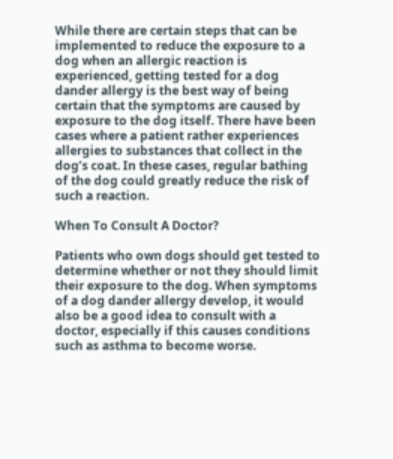While there are certain steps that can be implemented to reduce the exposure to a dog when an allergic reaction is experienced, getting tested for a dog dander allergy is the best way of being certain that the symptoms are caused by exposure to the dog itself. There have been cases where a patient rather experiences allergies to substances that collect in the dog’s coat. In these cases, regular bathing of the dog could greatly reduce the risk of such a reaction.

When To Consult A Doctor?

Patients who own dogs should get tested to determine whether or not they should limit their exposure to the dog. When symptoms of a dog dander allergy develop, it would also be a good idea to consult with a doctor, especially if this causes conditions such as asthma to become worse.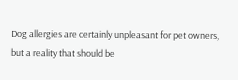Dog allergies are certainly unpleasant for pet owners, but a reality that should be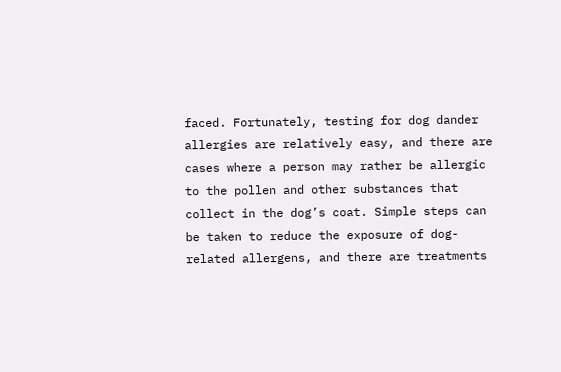faced. Fortunately, testing for dog dander allergies are relatively easy, and there are cases where a person may rather be allergic to the pollen and other substances that collect in the dog’s coat. Simple steps can be taken to reduce the exposure of dog-related allergens, and there are treatments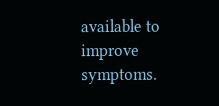available to improve symptoms.